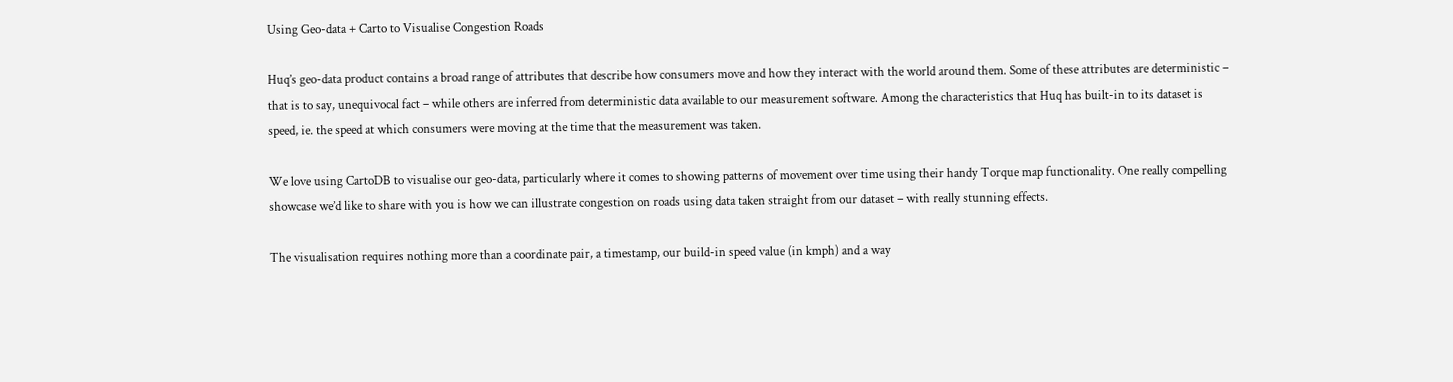Using Geo-data + Carto to Visualise Congestion Roads

Huq’s geo-data product contains a broad range of attributes that describe how consumers move and how they interact with the world around them. Some of these attributes are deterministic – that is to say, unequivocal fact – while others are inferred from deterministic data available to our measurement software. Among the characteristics that Huq has built-in to its dataset is speed, ie. the speed at which consumers were moving at the time that the measurement was taken.

We love using CartoDB to visualise our geo-data, particularly where it comes to showing patterns of movement over time using their handy Torque map functionality. One really compelling showcase we’d like to share with you is how we can illustrate congestion on roads using data taken straight from our dataset – with really stunning effects.

The visualisation requires nothing more than a coordinate pair, a timestamp, our build-in speed value (in kmph) and a way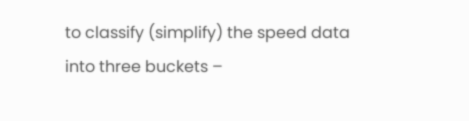to classify (simplify) the speed data into three buckets –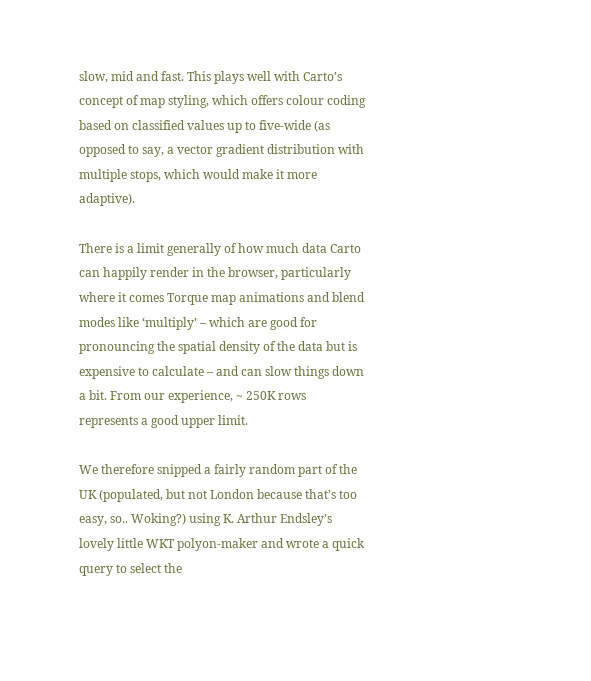slow, mid and fast. This plays well with Carto’s concept of map styling, which offers colour coding based on classified values up to five-wide (as opposed to say, a vector gradient distribution with multiple stops, which would make it more adaptive).

There is a limit generally of how much data Carto can happily render in the browser, particularly where it comes Torque map animations and blend modes like ‘multiply’ – which are good for pronouncing the spatial density of the data but is expensive to calculate – and can slow things down a bit. From our experience, ~ 250K rows represents a good upper limit.

We therefore snipped a fairly random part of the UK (populated, but not London because that’s too easy, so.. Woking?) using K. Arthur Endsley’s lovely little WKT polyon-maker and wrote a quick query to select the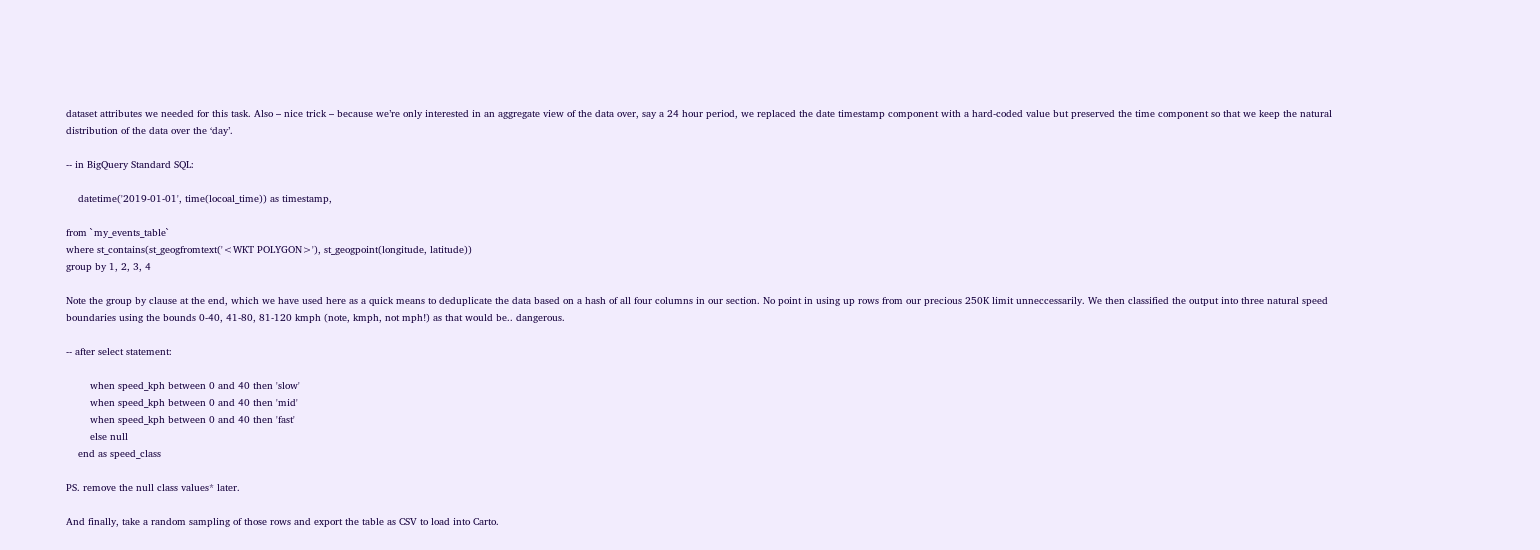dataset attributes we needed for this task. Also – nice trick – because we’re only interested in an aggregate view of the data over, say a 24 hour period, we replaced the date timestamp component with a hard-coded value but preserved the time component so that we keep the natural distribution of the data over the ‘day’.

-- in BigQuery Standard SQL:

    datetime('2019-01-01', time(locoal_time)) as timestamp,

from `my_events_table`
where st_contains(st_geogfromtext('<WKT POLYGON>'), st_geogpoint(longitude, latitude))
group by 1, 2, 3, 4

Note the group by clause at the end, which we have used here as a quick means to deduplicate the data based on a hash of all four columns in our section. No point in using up rows from our precious 250K limit unneccessarily. We then classified the output into three natural speed boundaries using the bounds 0-40, 41-80, 81-120 kmph (note, kmph, not mph!) as that would be.. dangerous.

-- after select statement:

        when speed_kph between 0 and 40 then 'slow'
        when speed_kph between 0 and 40 then 'mid'
        when speed_kph between 0 and 40 then 'fast'
        else null
    end as speed_class

PS. remove the null class values* later.

And finally, take a random sampling of those rows and export the table as CSV to load into Carto.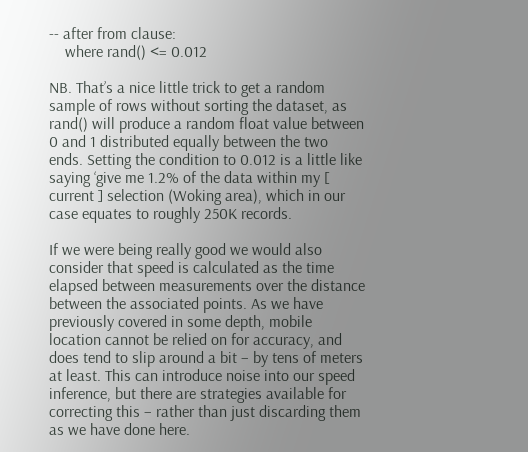-- after from clause:
    where rand() <= 0.012

NB. That’s a nice little trick to get a random sample of rows without sorting the dataset, as rand() will produce a random float value between 0 and 1 distributed equally between the two ends. Setting the condition to 0.012 is a little like saying ‘give me 1.2% of the data within my [ current ] selection (Woking area), which in our case equates to roughly 250K records.

If we were being really good we would also consider that speed is calculated as the time elapsed between measurements over the distance between the associated points. As we have previously covered in some depth, mobile location cannot be relied on for accuracy, and does tend to slip around a bit – by tens of meters at least. This can introduce noise into our speed inference, but there are strategies available for correcting this – rather than just discarding them as we have done here.